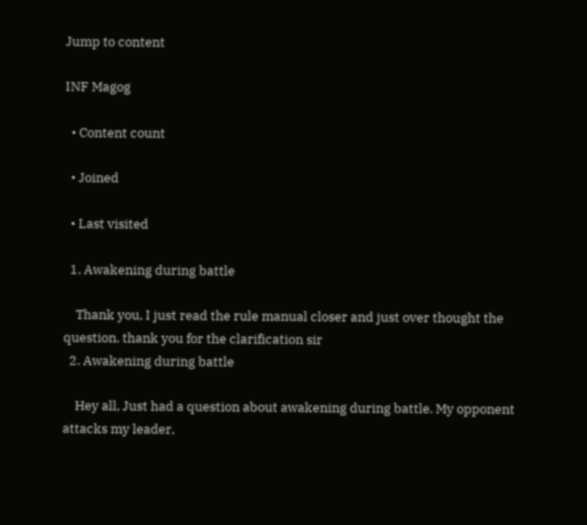Jump to content

INF Magog

  • Content count

  • Joined

  • Last visited

  1. Awakening during battle

    Thank you, I just read the rule manual closer and just over thought the question. thank you for the clarification sir
  2. Awakening during battle

    Hey all, Just had a question about awakening during battle. My opponent attacks my leader,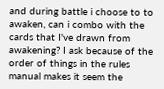and during battle i choose to to awaken, can i combo with the cards that I've drawn from awakening? I ask because of the order of things in the rules manual makes it seem the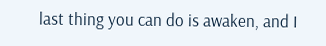last thing you can do is awaken, and I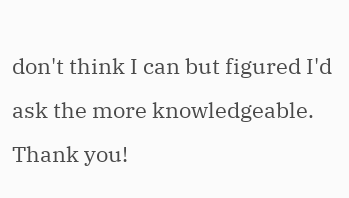don't think I can but figured I'd ask the more knowledgeable. Thank you!